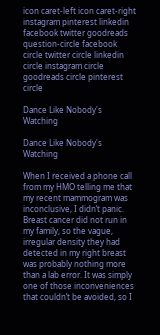icon caret-left icon caret-right instagram pinterest linkedin facebook twitter goodreads question-circle facebook circle twitter circle linkedin circle instagram circle goodreads circle pinterest circle

Dance Like Nobody's Watching

Dance Like Nobody's Watching

When I received a phone call from my HMO telling me that my recent mammogram was inconclusive, I didn’t panic. Breast cancer did not run in my family, so the vague, irregular density they had detected in my right breast was probably nothing more than a lab error. It was simply one of those inconveniences that couldn’t be avoided, so I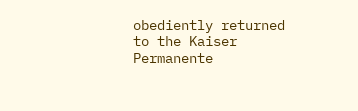obediently returned to the Kaiser Permanente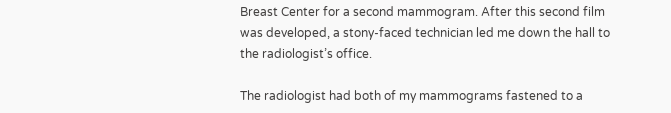Breast Center for a second mammogram. After this second film was developed, a stony-faced technician led me down the hall to the radiologist’s office.

The radiologist had both of my mammograms fastened to a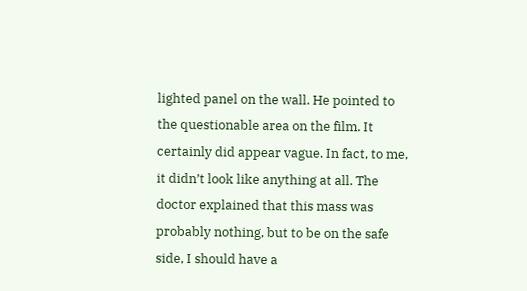lighted panel on the wall. He pointed to the questionable area on the film. It certainly did appear vague. In fact, to me, it didn’t look like anything at all. The doctor explained that this mass was probably nothing, but to be on the safe side, I should have a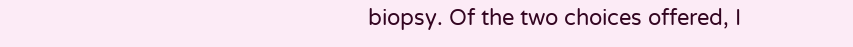biopsy. Of the two choices offered, I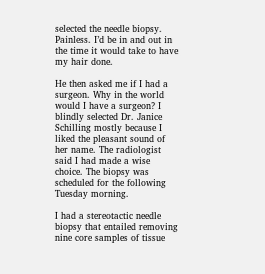selected the needle biopsy. Painless. I’d be in and out in the time it would take to have my hair done.

He then asked me if I had a surgeon. Why in the world would I have a surgeon? I blindly selected Dr. Janice Schilling mostly because I liked the pleasant sound of her name. The radiologist said I had made a wise choice. The biopsy was scheduled for the following Tuesday morning.

I had a stereotactic needle biopsy that entailed removing nine core samples of tissue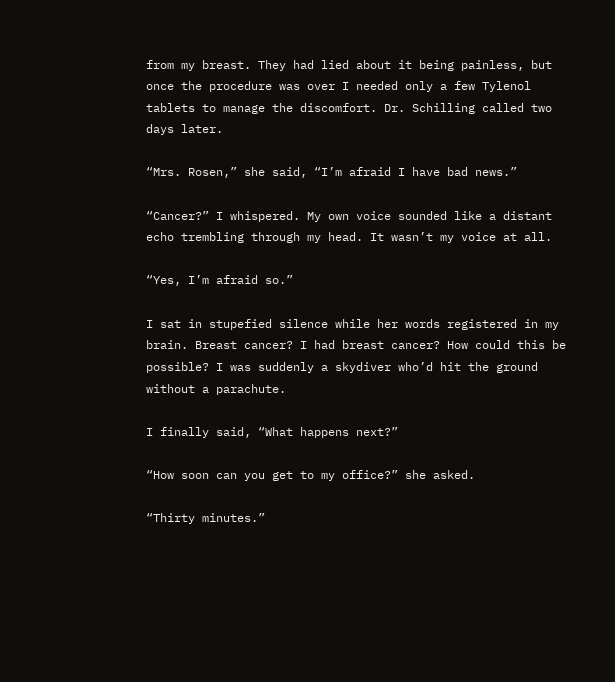from my breast. They had lied about it being painless, but once the procedure was over I needed only a few Tylenol tablets to manage the discomfort. Dr. Schilling called two days later.

“Mrs. Rosen,” she said, “I’m afraid I have bad news.”

“Cancer?” I whispered. My own voice sounded like a distant echo trembling through my head. It wasn’t my voice at all.

“Yes, I’m afraid so.”

I sat in stupefied silence while her words registered in my brain. Breast cancer? I had breast cancer? How could this be possible? I was suddenly a skydiver who’d hit the ground without a parachute.

I finally said, “What happens next?”

“How soon can you get to my office?” she asked.

“Thirty minutes.”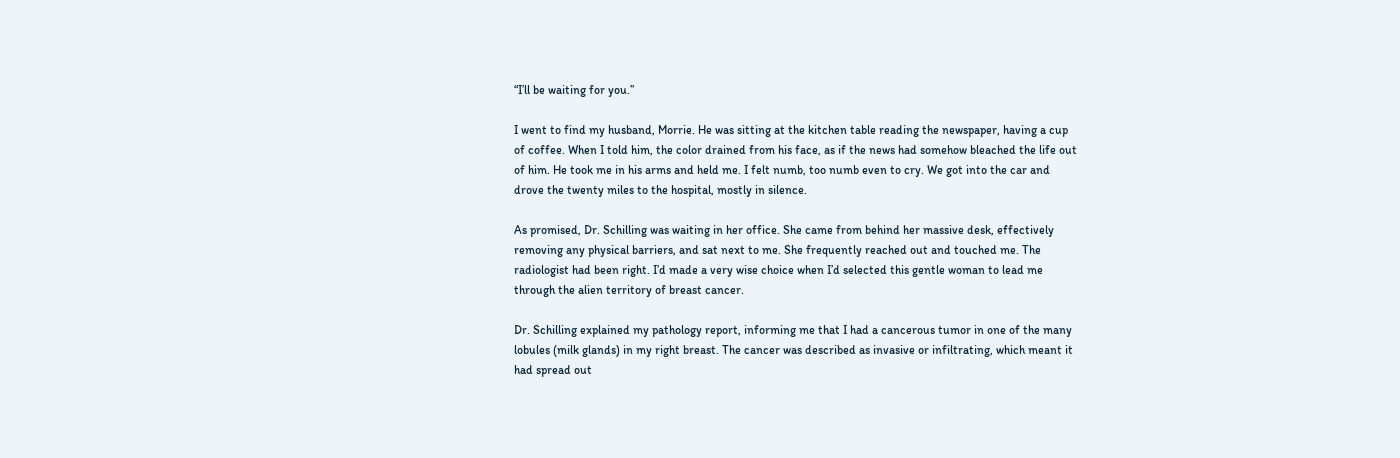“I’ll be waiting for you.”

I went to find my husband, Morrie. He was sitting at the kitchen table reading the newspaper, having a cup of coffee. When I told him, the color drained from his face, as if the news had somehow bleached the life out of him. He took me in his arms and held me. I felt numb, too numb even to cry. We got into the car and drove the twenty miles to the hospital, mostly in silence.

As promised, Dr. Schilling was waiting in her office. She came from behind her massive desk, effectively removing any physical barriers, and sat next to me. She frequently reached out and touched me. The radiologist had been right. I’d made a very wise choice when I’d selected this gentle woman to lead me through the alien territory of breast cancer.

Dr. Schilling explained my pathology report, informing me that I had a cancerous tumor in one of the many lobules (milk glands) in my right breast. The cancer was described as invasive or infiltrating, which meant it had spread out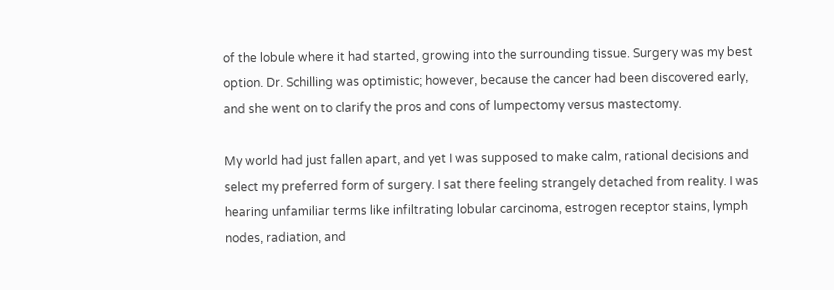of the lobule where it had started, growing into the surrounding tissue. Surgery was my best option. Dr. Schilling was optimistic; however, because the cancer had been discovered early, and she went on to clarify the pros and cons of lumpectomy versus mastectomy.

My world had just fallen apart, and yet I was supposed to make calm, rational decisions and select my preferred form of surgery. I sat there feeling strangely detached from reality. I was hearing unfamiliar terms like infiltrating lobular carcinoma, estrogen receptor stains, lymph nodes, radiation, and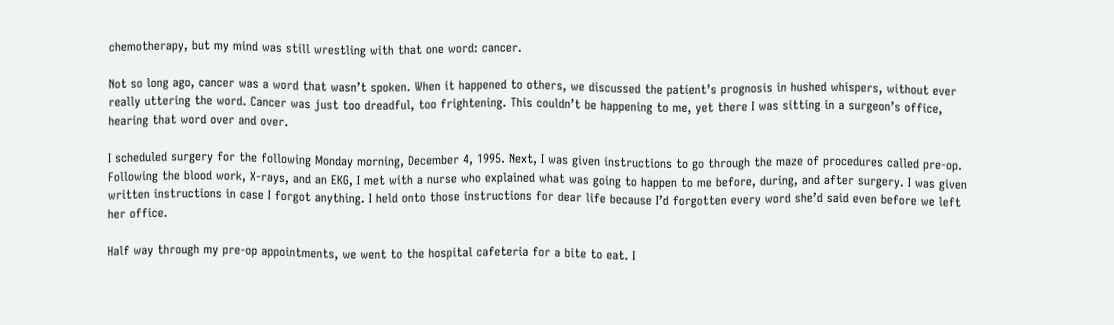chemotherapy, but my mind was still wrestling with that one word: cancer.

Not so long ago, cancer was a word that wasn’t spoken. When it happened to others, we discussed the patient’s prognosis in hushed whispers, without ever really uttering the word. Cancer was just too dreadful, too frightening. This couldn’t be happening to me, yet there I was sitting in a surgeon’s office, hearing that word over and over.

I scheduled surgery for the following Monday morning, December 4, 1995. Next, I was given instructions to go through the maze of procedures called pre-op. Following the blood work, X-rays, and an EKG, I met with a nurse who explained what was going to happen to me before, during, and after surgery. I was given written instructions in case I forgot anything. I held onto those instructions for dear life because I’d forgotten every word she’d said even before we left her office.

Half way through my pre-op appointments, we went to the hospital cafeteria for a bite to eat. I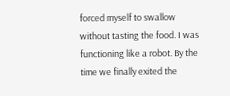forced myself to swallow without tasting the food. I was functioning like a robot. By the time we finally exited the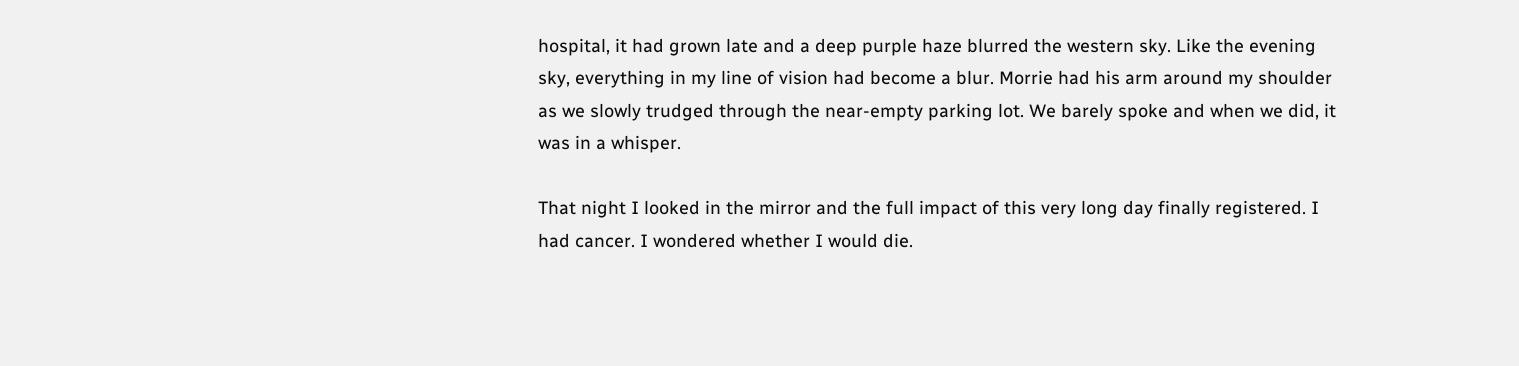hospital, it had grown late and a deep purple haze blurred the western sky. Like the evening sky, everything in my line of vision had become a blur. Morrie had his arm around my shoulder as we slowly trudged through the near-empty parking lot. We barely spoke and when we did, it was in a whisper.

That night I looked in the mirror and the full impact of this very long day finally registered. I had cancer. I wondered whether I would die.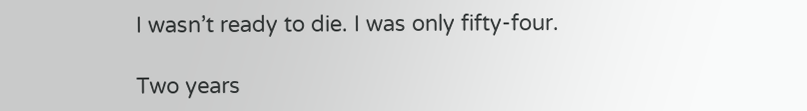I wasn’t ready to die. I was only fifty-four.

Two years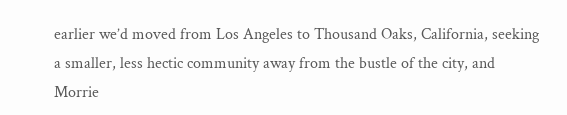earlier we’d moved from Los Angeles to Thousand Oaks, California, seeking a smaller, less hectic community away from the bustle of the city, and Morrie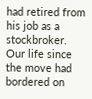had retired from his job as a stockbroker. Our life since the move had bordered on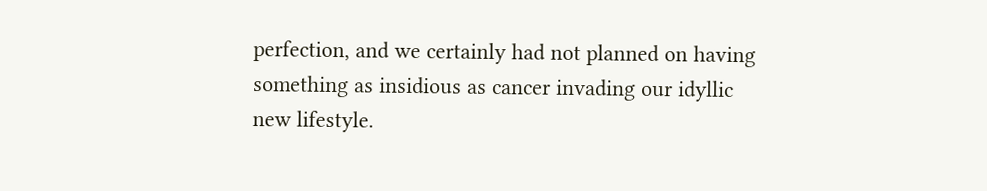perfection, and we certainly had not planned on having something as insidious as cancer invading our idyllic new lifestyle.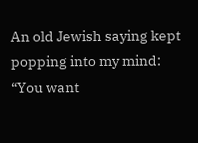An old Jewish saying kept popping into my mind: “You want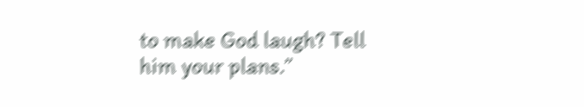to make God laugh? Tell him your plans.”